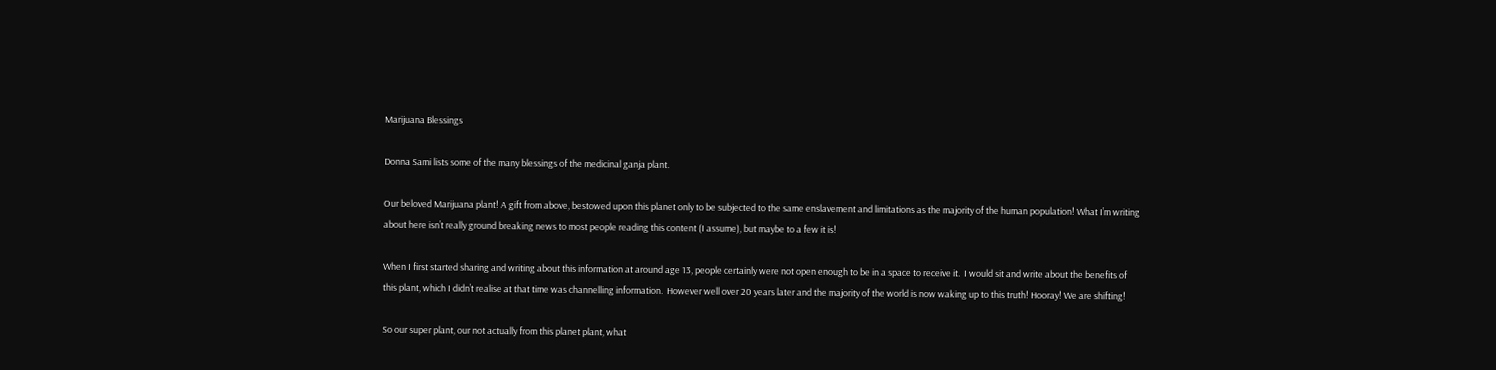Marijuana Blessings

Donna Sami lists some of the many blessings of the medicinal ganja plant.

Our beloved Marijuana plant! A gift from above, bestowed upon this planet only to be subjected to the same enslavement and limitations as the majority of the human population! What I’m writing about here isn’t really ground breaking news to most people reading this content (I assume), but maybe to a few it is!

When I first started sharing and writing about this information at around age 13, people certainly were not open enough to be in a space to receive it.  I would sit and write about the benefits of this plant, which I didn’t realise at that time was channelling information.  However well over 20 years later and the majority of the world is now waking up to this truth! Hooray! We are shifting!

So our super plant, our not actually from this planet plant, what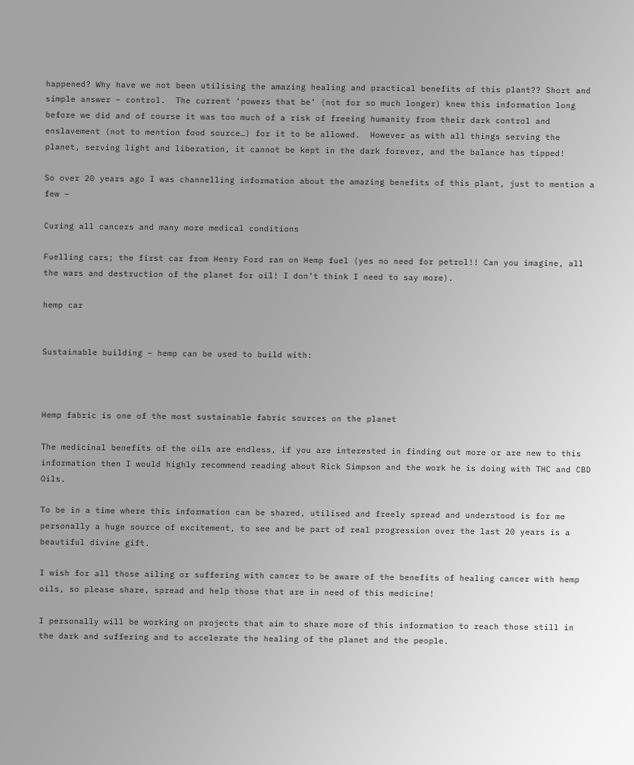happened? Why have we not been utilising the amazing healing and practical benefits of this plant?? Short and simple answer – control.  The current ‘powers that be’ (not for so much longer) knew this information long before we did and of course it was too much of a risk of freeing humanity from their dark control and enslavement (not to mention food source…) for it to be allowed.  However as with all things serving the planet, serving light and liberation, it cannot be kept in the dark forever, and the balance has tipped!

So over 20 years ago I was channelling information about the amazing benefits of this plant, just to mention a few –

Curing all cancers and many more medical conditions

Fuelling cars; the first car from Henry Ford ran on Hemp fuel (yes no need for petrol!! Can you imagine, all the wars and destruction of the planet for oil! I don’t think I need to say more).

hemp car


Sustainable building – hemp can be used to build with:



Hemp fabric is one of the most sustainable fabric sources on the planet

The medicinal benefits of the oils are endless, if you are interested in finding out more or are new to this information then I would highly recommend reading about Rick Simpson and the work he is doing with THC and CBD Oils.

To be in a time where this information can be shared, utilised and freely spread and understood is for me personally a huge source of excitement, to see and be part of real progression over the last 20 years is a beautiful divine gift.

I wish for all those ailing or suffering with cancer to be aware of the benefits of healing cancer with hemp oils, so please share, spread and help those that are in need of this medicine!

I personally will be working on projects that aim to share more of this information to reach those still in the dark and suffering and to accelerate the healing of the planet and the people.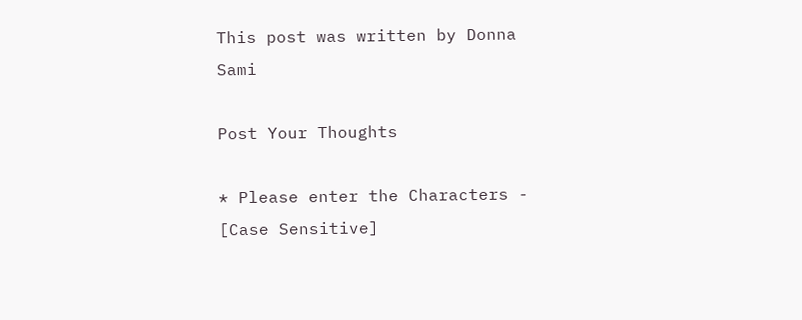This post was written by Donna Sami

Post Your Thoughts

* Please enter the Characters - [Case Sensitive]